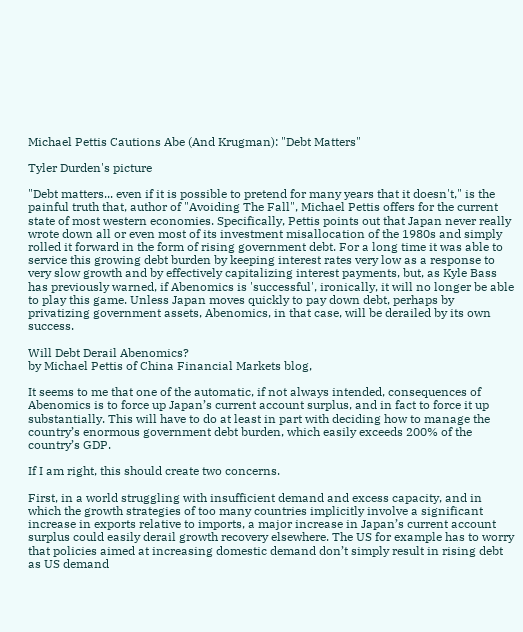Michael Pettis Cautions Abe (And Krugman): "Debt Matters"

Tyler Durden's picture

"Debt matters... even if it is possible to pretend for many years that it doesn't," is the painful truth that, author of "Avoiding The Fall", Michael Pettis offers for the current state of most western economies. Specifically, Pettis points out that Japan never really wrote down all or even most of its investment misallocation of the 1980s and simply rolled it forward in the form of rising government debt. For a long time it was able to service this growing debt burden by keeping interest rates very low as a response to very slow growth and by effectively capitalizing interest payments, but, as Kyle Bass has previously warned, if Abenomics is 'successful', ironically, it will no longer be able to play this game. Unless Japan moves quickly to pay down debt, perhaps by privatizing government assets, Abenomics, in that case, will be derailed by its own success.

Will Debt Derail Abenomics?
by Michael Pettis of China Financial Markets blog,

It seems to me that one of the automatic, if not always intended, consequences of Abenomics is to force up Japan’s current account surplus, and in fact to force it up substantially. This will have to do at least in part with deciding how to manage the country’s enormous government debt burden, which easily exceeds 200% of the country’s GDP.

If I am right, this should create two concerns.

First, in a world struggling with insufficient demand and excess capacity, and in which the growth strategies of too many countries implicitly involve a significant increase in exports relative to imports, a major increase in Japan’s current account surplus could easily derail growth recovery elsewhere. The US for example has to worry that policies aimed at increasing domestic demand don’t simply result in rising debt as US demand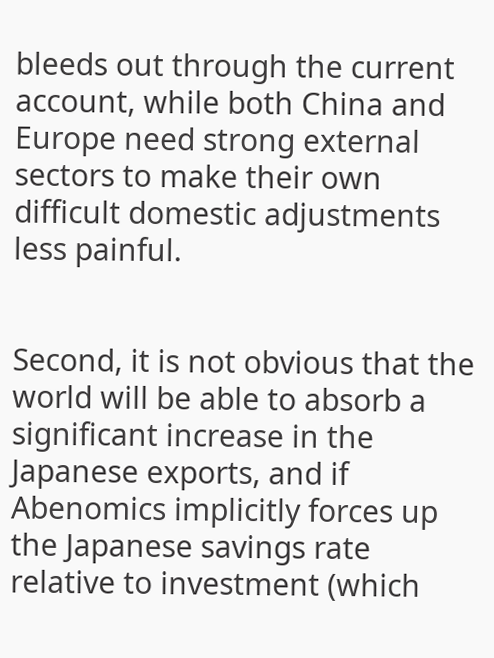bleeds out through the current account, while both China and Europe need strong external sectors to make their own difficult domestic adjustments less painful.


Second, it is not obvious that the world will be able to absorb a significant increase in the Japanese exports, and if Abenomics implicitly forces up the Japanese savings rate relative to investment (which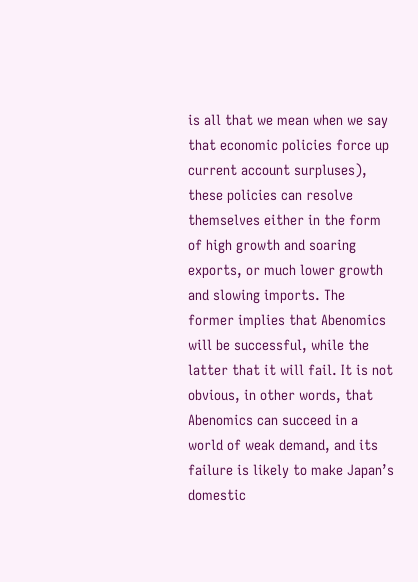is all that we mean when we say that economic policies force up current account surpluses), these policies can resolve themselves either in the form of high growth and soaring exports, or much lower growth and slowing imports. The former implies that Abenomics will be successful, while the latter that it will fail. It is not obvious, in other words, that Abenomics can succeed in a world of weak demand, and its failure is likely to make Japan’s domestic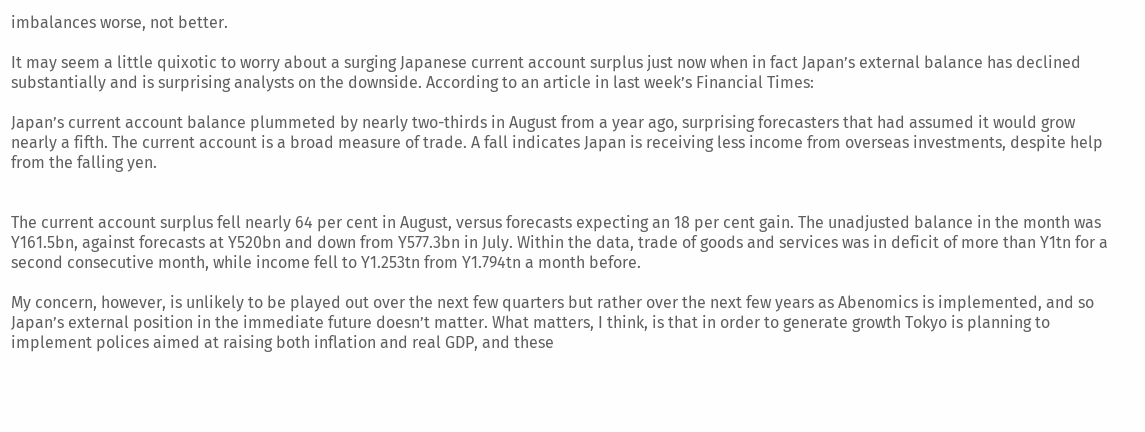imbalances worse, not better.

It may seem a little quixotic to worry about a surging Japanese current account surplus just now when in fact Japan’s external balance has declined substantially and is surprising analysts on the downside. According to an article in last week’s Financial Times:

Japan’s current account balance plummeted by nearly two-thirds in August from a year ago, surprising forecasters that had assumed it would grow nearly a fifth. The current account is a broad measure of trade. A fall indicates Japan is receiving less income from overseas investments, despite help from the falling yen.


The current account surplus fell nearly 64 per cent in August, versus forecasts expecting an 18 per cent gain. The unadjusted balance in the month was Y161.5bn, against forecasts at Y520bn and down from Y577.3bn in July. Within the data, trade of goods and services was in deficit of more than Y1tn for a second consecutive month, while income fell to Y1.253tn from Y1.794tn a month before.

My concern, however, is unlikely to be played out over the next few quarters but rather over the next few years as Abenomics is implemented, and so Japan’s external position in the immediate future doesn’t matter. What matters, I think, is that in order to generate growth Tokyo is planning to implement polices aimed at raising both inflation and real GDP, and these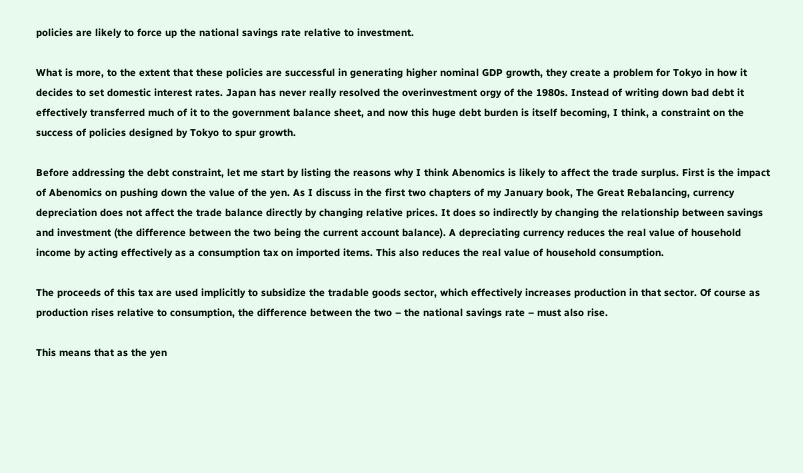policies are likely to force up the national savings rate relative to investment.

What is more, to the extent that these policies are successful in generating higher nominal GDP growth, they create a problem for Tokyo in how it decides to set domestic interest rates. Japan has never really resolved the overinvestment orgy of the 1980s. Instead of writing down bad debt it effectively transferred much of it to the government balance sheet, and now this huge debt burden is itself becoming, I think, a constraint on the success of policies designed by Tokyo to spur growth.

Before addressing the debt constraint, let me start by listing the reasons why I think Abenomics is likely to affect the trade surplus. First is the impact of Abenomics on pushing down the value of the yen. As I discuss in the first two chapters of my January book, The Great Rebalancing, currency depreciation does not affect the trade balance directly by changing relative prices. It does so indirectly by changing the relationship between savings and investment (the difference between the two being the current account balance). A depreciating currency reduces the real value of household income by acting effectively as a consumption tax on imported items. This also reduces the real value of household consumption.

The proceeds of this tax are used implicitly to subsidize the tradable goods sector, which effectively increases production in that sector. Of course as production rises relative to consumption, the difference between the two – the national savings rate – must also rise.

This means that as the yen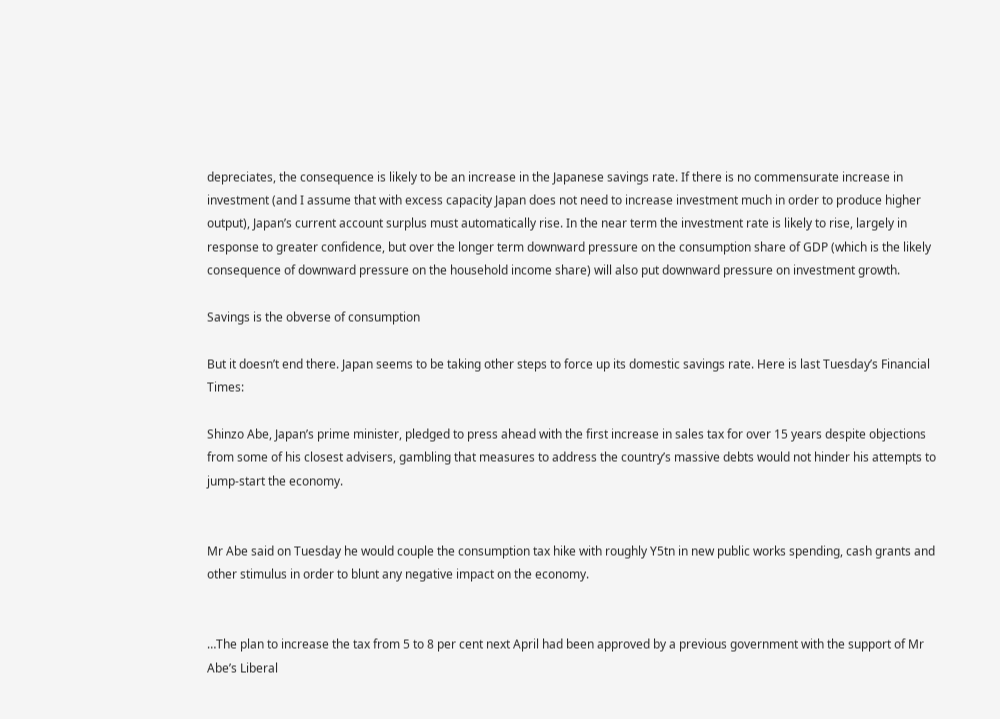depreciates, the consequence is likely to be an increase in the Japanese savings rate. If there is no commensurate increase in investment (and I assume that with excess capacity Japan does not need to increase investment much in order to produce higher output), Japan’s current account surplus must automatically rise. In the near term the investment rate is likely to rise, largely in response to greater confidence, but over the longer term downward pressure on the consumption share of GDP (which is the likely consequence of downward pressure on the household income share) will also put downward pressure on investment growth.

Savings is the obverse of consumption

But it doesn’t end there. Japan seems to be taking other steps to force up its domestic savings rate. Here is last Tuesday’s Financial Times:

Shinzo Abe, Japan’s prime minister, pledged to press ahead with the first increase in sales tax for over 15 years despite objections from some of his closest advisers, gambling that measures to address the country’s massive debts would not hinder his attempts to jump-start the economy.


Mr Abe said on Tuesday he would couple the consumption tax hike with roughly Y5tn in new public works spending, cash grants and other stimulus in order to blunt any negative impact on the economy.


…The plan to increase the tax from 5 to 8 per cent next April had been approved by a previous government with the support of Mr Abe’s Liberal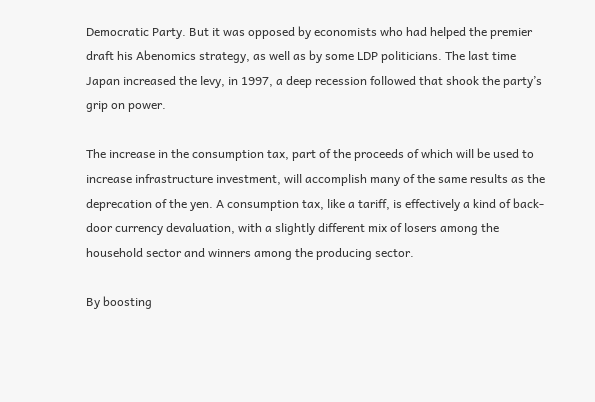Democratic Party. But it was opposed by economists who had helped the premier draft his Abenomics strategy, as well as by some LDP politicians. The last time Japan increased the levy, in 1997, a deep recession followed that shook the party’s grip on power.

The increase in the consumption tax, part of the proceeds of which will be used to increase infrastructure investment, will accomplish many of the same results as the deprecation of the yen. A consumption tax, like a tariff, is effectively a kind of back-door currency devaluation, with a slightly different mix of losers among the household sector and winners among the producing sector.

By boosting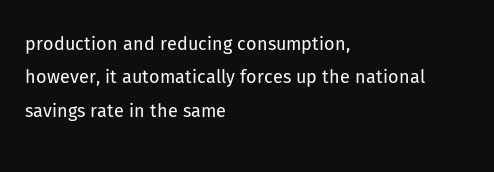production and reducing consumption, however, it automatically forces up the national savings rate in the same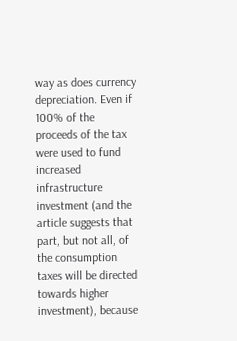way as does currency depreciation. Even if 100% of the proceeds of the tax were used to fund increased infrastructure investment (and the article suggests that part, but not all, of the consumption taxes will be directed towards higher investment), because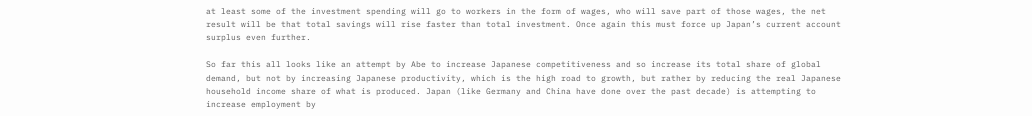at least some of the investment spending will go to workers in the form of wages, who will save part of those wages, the net result will be that total savings will rise faster than total investment. Once again this must force up Japan’s current account surplus even further.

So far this all looks like an attempt by Abe to increase Japanese competitiveness and so increase its total share of global demand, but not by increasing Japanese productivity, which is the high road to growth, but rather by reducing the real Japanese household income share of what is produced. Japan (like Germany and China have done over the past decade) is attempting to increase employment by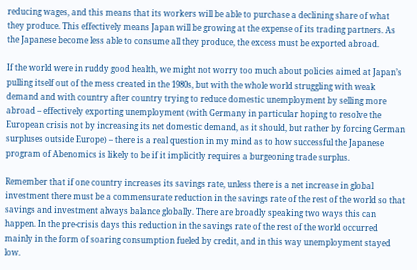reducing wages, and this means that its workers will be able to purchase a declining share of what they produce. This effectively means Japan will be growing at the expense of its trading partners. As the Japanese become less able to consume all they produce, the excess must be exported abroad.

If the world were in ruddy good health, we might not worry too much about policies aimed at Japan’s pulling itself out of the mess created in the 1980s, but with the whole world struggling with weak demand and with country after country trying to reduce domestic unemployment by selling more abroad – effectively exporting unemployment (with Germany in particular hoping to resolve the European crisis not by increasing its net domestic demand, as it should, but rather by forcing German surpluses outside Europe) – there is a real question in my mind as to how successful the Japanese program of Abenomics is likely to be if it implicitly requires a burgeoning trade surplus.

Remember that if one country increases its savings rate, unless there is a net increase in global investment there must be a commensurate reduction in the savings rate of the rest of the world so that savings and investment always balance globally. There are broadly speaking two ways this can happen. In the pre-crisis days this reduction in the savings rate of the rest of the world occurred mainly in the form of soaring consumption fueled by credit, and in this way unemployment stayed low.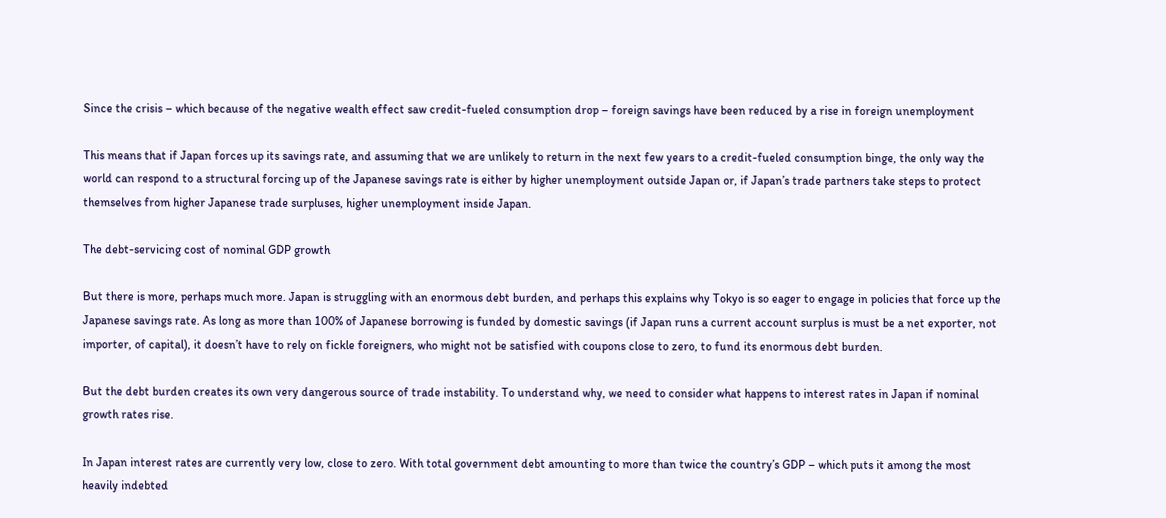Since the crisis – which because of the negative wealth effect saw credit-fueled consumption drop – foreign savings have been reduced by a rise in foreign unemployment

This means that if Japan forces up its savings rate, and assuming that we are unlikely to return in the next few years to a credit-fueled consumption binge, the only way the world can respond to a structural forcing up of the Japanese savings rate is either by higher unemployment outside Japan or, if Japan’s trade partners take steps to protect themselves from higher Japanese trade surpluses, higher unemployment inside Japan.

The debt-servicing cost of nominal GDP growth

But there is more, perhaps much more. Japan is struggling with an enormous debt burden, and perhaps this explains why Tokyo is so eager to engage in policies that force up the Japanese savings rate. As long as more than 100% of Japanese borrowing is funded by domestic savings (if Japan runs a current account surplus is must be a net exporter, not importer, of capital), it doesn’t have to rely on fickle foreigners, who might not be satisfied with coupons close to zero, to fund its enormous debt burden.

But the debt burden creates its own very dangerous source of trade instability. To understand why, we need to consider what happens to interest rates in Japan if nominal growth rates rise.

In Japan interest rates are currently very low, close to zero. With total government debt amounting to more than twice the country’s GDP – which puts it among the most heavily indebted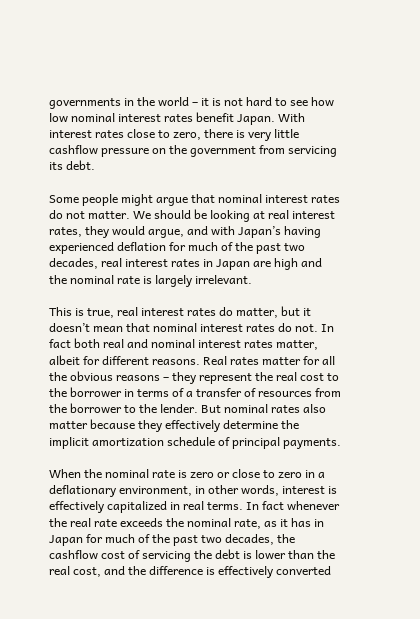governments in the world – it is not hard to see how low nominal interest rates benefit Japan. With interest rates close to zero, there is very little cashflow pressure on the government from servicing its debt.

Some people might argue that nominal interest rates do not matter. We should be looking at real interest rates, they would argue, and with Japan’s having experienced deflation for much of the past two decades, real interest rates in Japan are high and the nominal rate is largely irrelevant.

This is true, real interest rates do matter, but it doesn’t mean that nominal interest rates do not. In fact both real and nominal interest rates matter, albeit for different reasons. Real rates matter for all the obvious reasons – they represent the real cost to the borrower in terms of a transfer of resources from the borrower to the lender. But nominal rates also matter because they effectively determine the implicit amortization schedule of principal payments.

When the nominal rate is zero or close to zero in a deflationary environment, in other words, interest is effectively capitalized in real terms. In fact whenever the real rate exceeds the nominal rate, as it has in Japan for much of the past two decades, the cashflow cost of servicing the debt is lower than the real cost, and the difference is effectively converted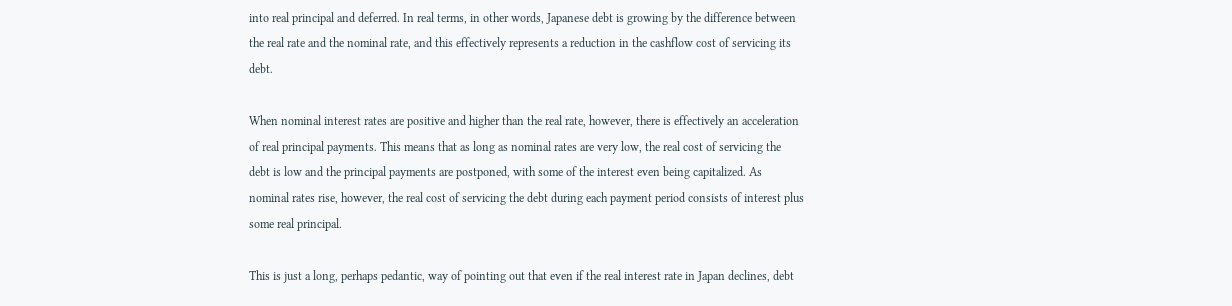into real principal and deferred. In real terms, in other words, Japanese debt is growing by the difference between the real rate and the nominal rate, and this effectively represents a reduction in the cashflow cost of servicing its debt.

When nominal interest rates are positive and higher than the real rate, however, there is effectively an acceleration of real principal payments. This means that as long as nominal rates are very low, the real cost of servicing the debt is low and the principal payments are postponed, with some of the interest even being capitalized. As nominal rates rise, however, the real cost of servicing the debt during each payment period consists of interest plus some real principal.

This is just a long, perhaps pedantic, way of pointing out that even if the real interest rate in Japan declines, debt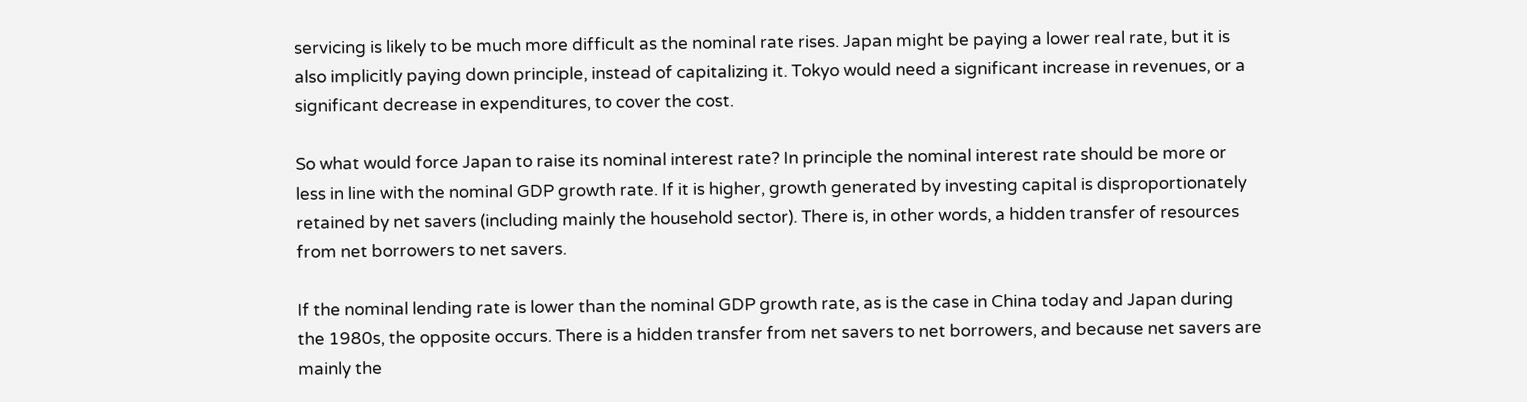servicing is likely to be much more difficult as the nominal rate rises. Japan might be paying a lower real rate, but it is also implicitly paying down principle, instead of capitalizing it. Tokyo would need a significant increase in revenues, or a significant decrease in expenditures, to cover the cost.

So what would force Japan to raise its nominal interest rate? In principle the nominal interest rate should be more or less in line with the nominal GDP growth rate. If it is higher, growth generated by investing capital is disproportionately retained by net savers (including mainly the household sector). There is, in other words, a hidden transfer of resources from net borrowers to net savers.

If the nominal lending rate is lower than the nominal GDP growth rate, as is the case in China today and Japan during the 1980s, the opposite occurs. There is a hidden transfer from net savers to net borrowers, and because net savers are mainly the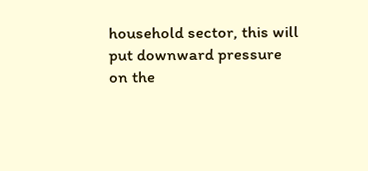household sector, this will put downward pressure on the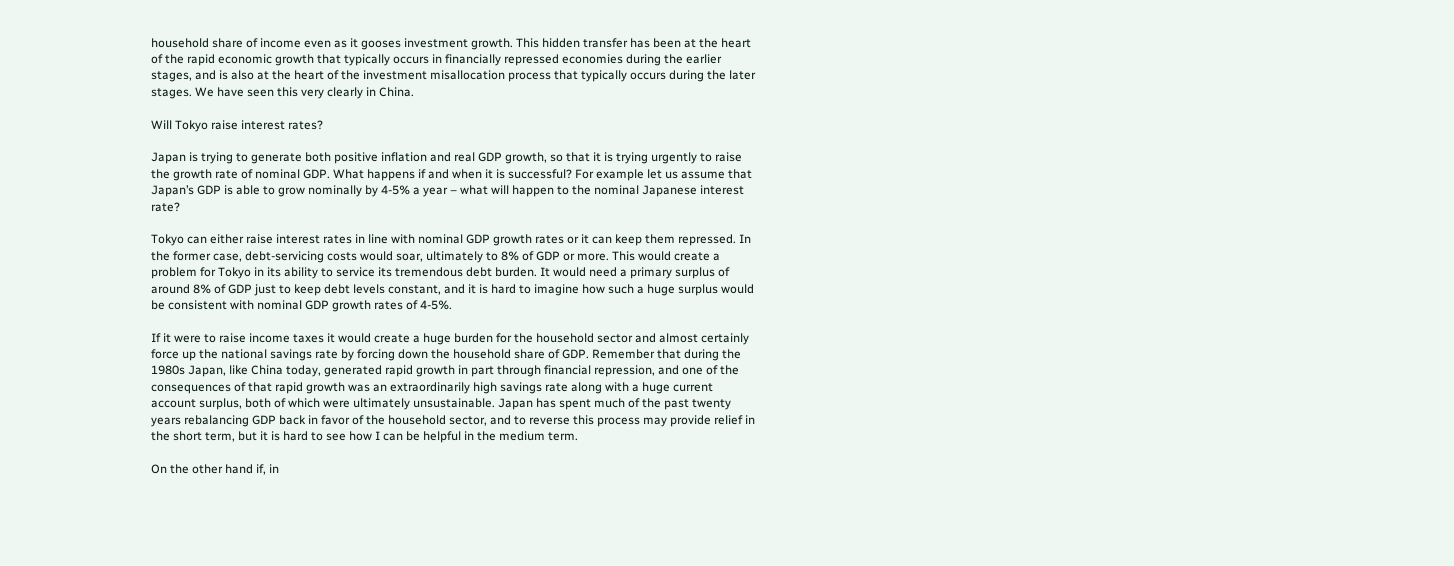household share of income even as it gooses investment growth. This hidden transfer has been at the heart of the rapid economic growth that typically occurs in financially repressed economies during the earlier stages, and is also at the heart of the investment misallocation process that typically occurs during the later stages. We have seen this very clearly in China.

Will Tokyo raise interest rates?

Japan is trying to generate both positive inflation and real GDP growth, so that it is trying urgently to raise the growth rate of nominal GDP. What happens if and when it is successful? For example let us assume that Japan’s GDP is able to grow nominally by 4-5% a year – what will happen to the nominal Japanese interest rate?

Tokyo can either raise interest rates in line with nominal GDP growth rates or it can keep them repressed. In the former case, debt-servicing costs would soar, ultimately to 8% of GDP or more. This would create a problem for Tokyo in its ability to service its tremendous debt burden. It would need a primary surplus of around 8% of GDP just to keep debt levels constant, and it is hard to imagine how such a huge surplus would be consistent with nominal GDP growth rates of 4-5%.

If it were to raise income taxes it would create a huge burden for the household sector and almost certainly force up the national savings rate by forcing down the household share of GDP. Remember that during the 1980s Japan, like China today, generated rapid growth in part through financial repression, and one of the consequences of that rapid growth was an extraordinarily high savings rate along with a huge current account surplus, both of which were ultimately unsustainable. Japan has spent much of the past twenty years rebalancing GDP back in favor of the household sector, and to reverse this process may provide relief in the short term, but it is hard to see how I can be helpful in the medium term.

On the other hand if, in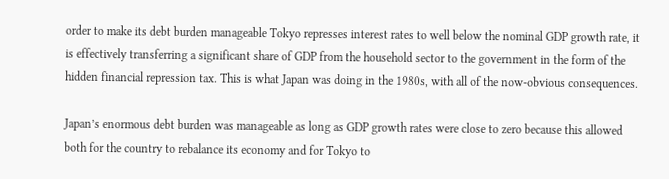order to make its debt burden manageable Tokyo represses interest rates to well below the nominal GDP growth rate, it is effectively transferring a significant share of GDP from the household sector to the government in the form of the hidden financial repression tax. This is what Japan was doing in the 1980s, with all of the now-obvious consequences.

Japan’s enormous debt burden was manageable as long as GDP growth rates were close to zero because this allowed both for the country to rebalance its economy and for Tokyo to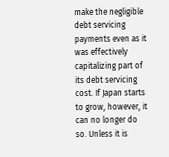make the negligible debt servicing payments even as it was effectively capitalizing part of its debt servicing cost. If Japan starts to grow, however, it can no longer do so. Unless it is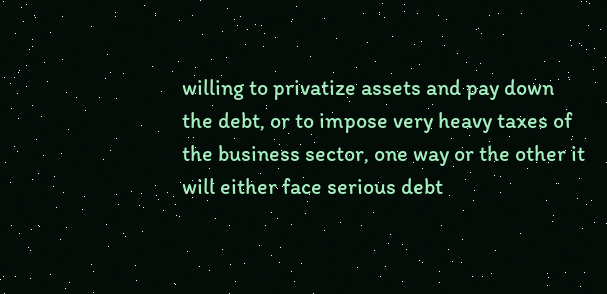willing to privatize assets and pay down the debt, or to impose very heavy taxes of the business sector, one way or the other it will either face serious debt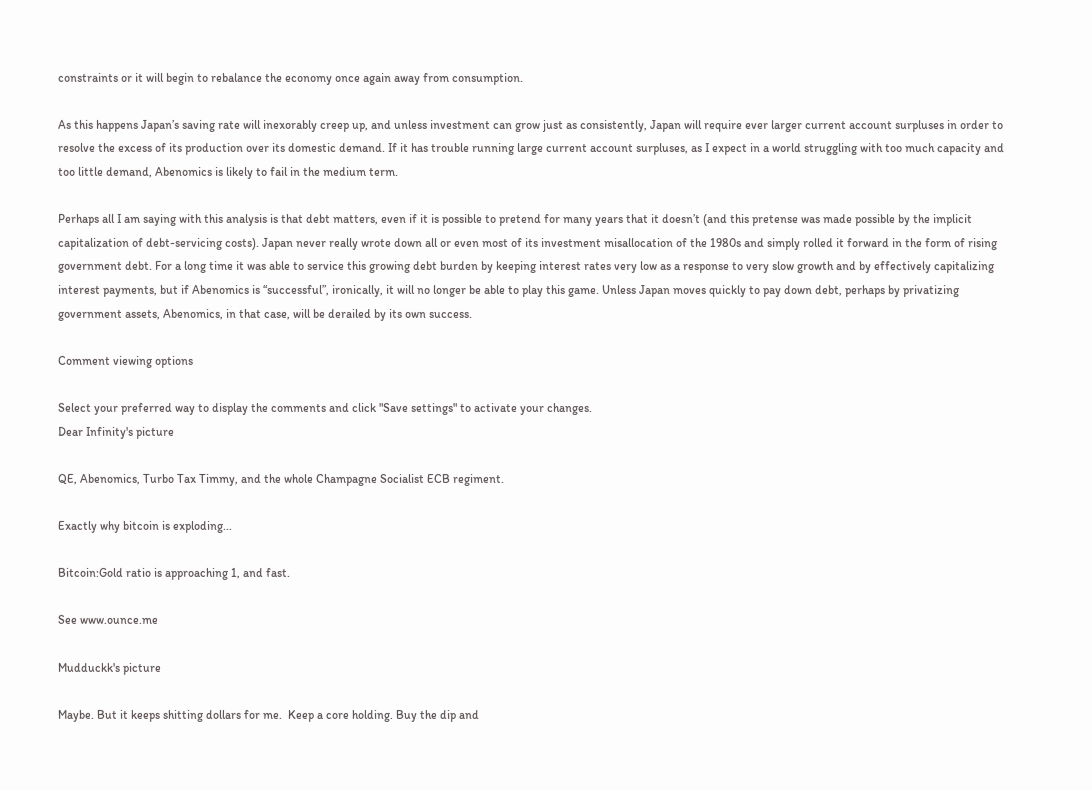constraints or it will begin to rebalance the economy once again away from consumption.

As this happens Japan’s saving rate will inexorably creep up, and unless investment can grow just as consistently, Japan will require ever larger current account surpluses in order to resolve the excess of its production over its domestic demand. If it has trouble running large current account surpluses, as I expect in a world struggling with too much capacity and too little demand, Abenomics is likely to fail in the medium term.

Perhaps all I am saying with this analysis is that debt matters, even if it is possible to pretend for many years that it doesn’t (and this pretense was made possible by the implicit capitalization of debt-servicing costs). Japan never really wrote down all or even most of its investment misallocation of the 1980s and simply rolled it forward in the form of rising government debt. For a long time it was able to service this growing debt burden by keeping interest rates very low as a response to very slow growth and by effectively capitalizing interest payments, but if Abenomics is “successful”, ironically, it will no longer be able to play this game. Unless Japan moves quickly to pay down debt, perhaps by privatizing government assets, Abenomics, in that case, will be derailed by its own success.

Comment viewing options

Select your preferred way to display the comments and click "Save settings" to activate your changes.
Dear Infinity's picture

QE, Abenomics, Turbo Tax Timmy, and the whole Champagne Socialist ECB regiment.

Exactly why bitcoin is exploding...

Bitcoin:Gold ratio is approaching 1, and fast.

See www.ounce.me

Mudduckk's picture

Maybe. But it keeps shitting dollars for me.  Keep a core holding. Buy the dip and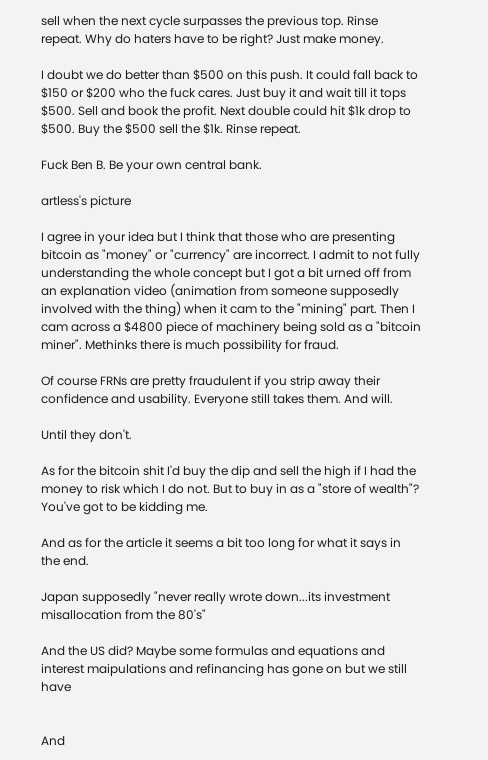sell when the next cycle surpasses the previous top. Rinse repeat. Why do haters have to be right? Just make money.

I doubt we do better than $500 on this push. It could fall back to $150 or $200 who the fuck cares. Just buy it and wait till it tops $500. Sell and book the profit. Next double could hit $1k drop to $500. Buy the $500 sell the $1k. Rinse repeat.

Fuck Ben B. Be your own central bank.

artless's picture

I agree in your idea but I think that those who are presenting bitcoin as "money" or "currency" are incorrect. I admit to not fully understanding the whole concept but I got a bit urned off from an explanation video (animation from someone supposedly involved with the thing) when it cam to the "mining" part. Then I cam across a $4800 piece of machinery being sold as a "bitcoin miner". Methinks there is much possibility for fraud.

Of course FRNs are pretty fraudulent if you strip away their confidence and usability. Everyone still takes them. And will.

Until they don't.

As for the bitcoin shit I'd buy the dip and sell the high if I had the money to risk which I do not. But to buy in as a "store of wealth"? You've got to be kidding me.

And as for the article it seems a bit too long for what it says in the end.

Japan supposedly "never really wrote down...its investment misallocation from the 80's"

And the US did? Maybe some formulas and equations and interest maipulations and refinancing has gone on but we still have


And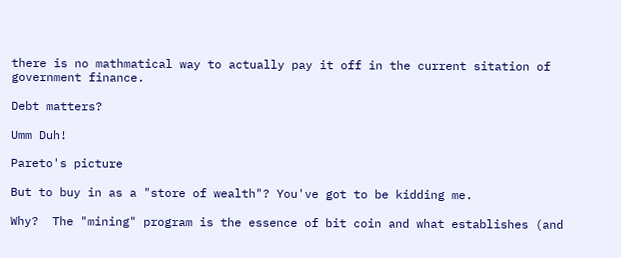there is no mathmatical way to actually pay it off in the current sitation of government finance.

Debt matters?

Umm Duh!

Pareto's picture

But to buy in as a "store of wealth"? You've got to be kidding me.

Why?  The "mining" program is the essence of bit coin and what establishes (and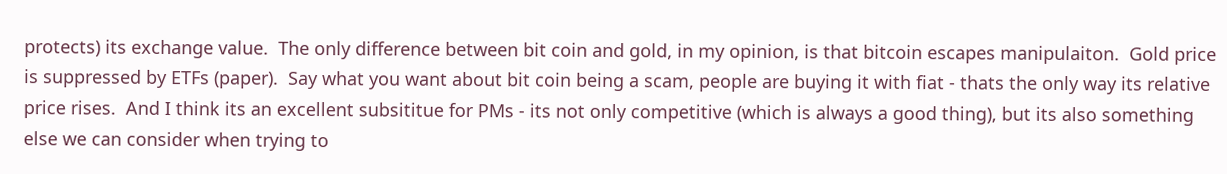protects) its exchange value.  The only difference between bit coin and gold, in my opinion, is that bitcoin escapes manipulaiton.  Gold price is suppressed by ETFs (paper).  Say what you want about bit coin being a scam, people are buying it with fiat - thats the only way its relative price rises.  And I think its an excellent subsititue for PMs - its not only competitive (which is always a good thing), but its also something else we can consider when trying to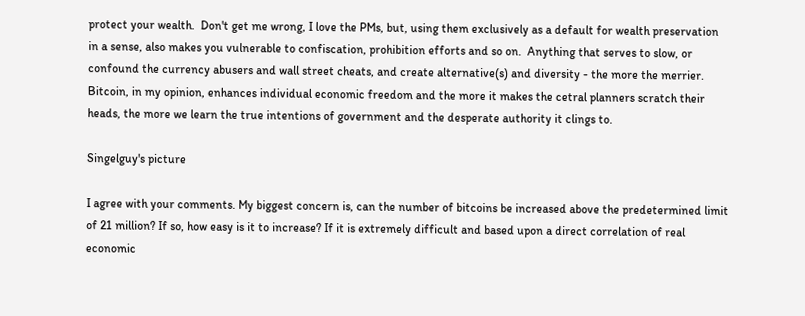protect your wealth.  Don't get me wrong, I love the PMs, but, using them exclusively as a default for wealth preservation in a sense, also makes you vulnerable to confiscation, prohibition efforts and so on.  Anything that serves to slow, or confound the currency abusers and wall street cheats, and create alternative(s) and diversity - the more the merrier.  Bitcoin, in my opinion, enhances individual economic freedom and the more it makes the cetral planners scratch their heads, the more we learn the true intentions of government and the desperate authority it clings to.

Singelguy's picture

I agree with your comments. My biggest concern is, can the number of bitcoins be increased above the predetermined limit of 21 million? If so, how easy is it to increase? If it is extremely difficult and based upon a direct correlation of real economic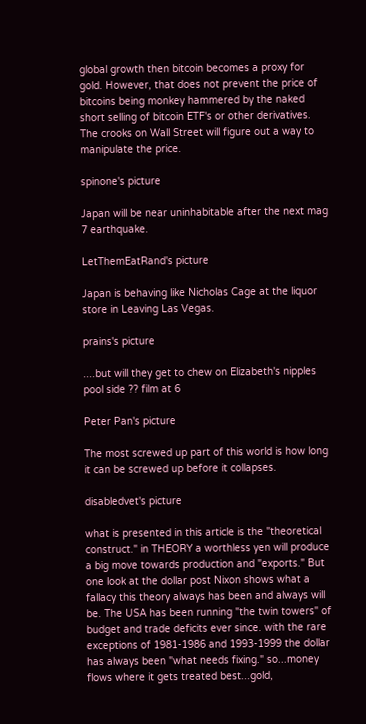global growth then bitcoin becomes a proxy for gold. However, that does not prevent the price of bitcoins being monkey hammered by the naked short selling of bitcoin ETF's or other derivatives. The crooks on Wall Street will figure out a way to manipulate the price.

spinone's picture

Japan will be near uninhabitable after the next mag 7 earthquake.

LetThemEatRand's picture

Japan is behaving like Nicholas Cage at the liquor store in Leaving Las Vegas.

prains's picture

....but will they get to chew on Elizabeth's nipples pool side ?? film at 6

Peter Pan's picture

The most screwed up part of this world is how long it can be screwed up before it collapses.

disabledvet's picture

what is presented in this article is the "theoretical construct." in THEORY a worthless yen will produce a big move towards production and "exports." But one look at the dollar post Nixon shows what a fallacy this theory always has been and always will be. The USA has been running "the twin towers" of budget and trade deficits ever since. with the rare exceptions of 1981-1986 and 1993-1999 the dollar has always been "what needs fixing." so...money flows where it gets treated best...gold,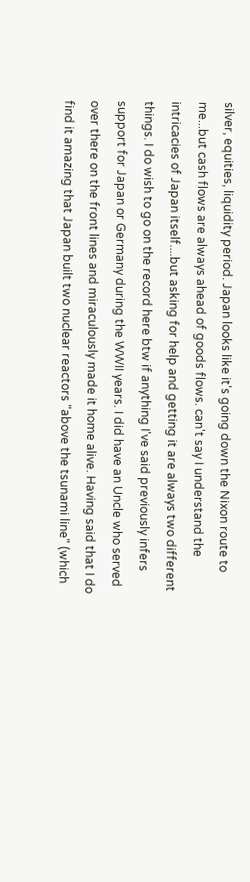silver, equities, liquidity period. Japan looks like it's going down the Nixon route to me...but cash flows are always ahead of goods flows. can't say I understand the intricacies of Japan itself....but asking for help and getting it are always two different things. I do wish to go on the record here btw if anything I've said previously infers support for Japan or Germany during the WWII years. I did have an Uncle who served over there on the front lines and miraculously made it home alive. Having said that I do find it amazing that Japan built two nuclear reactors "above the tsunami line" (which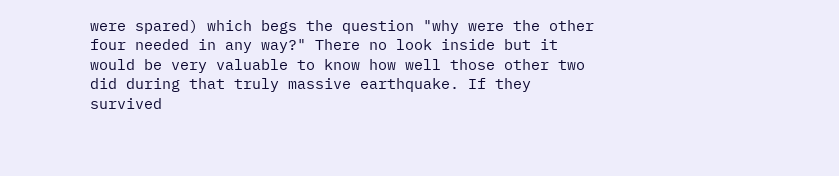were spared) which begs the question "why were the other four needed in any way?" There no look inside but it would be very valuable to know how well those other two did during that truly massive earthquake. If they survived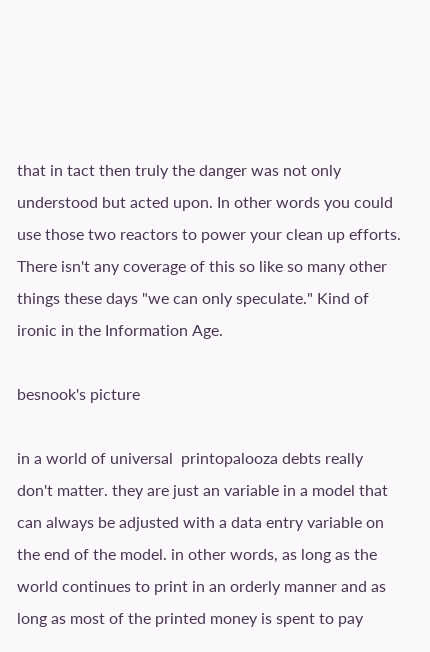that in tact then truly the danger was not only understood but acted upon. In other words you could use those two reactors to power your clean up efforts. There isn't any coverage of this so like so many other things these days "we can only speculate." Kind of ironic in the Information Age.

besnook's picture

in a world of universal  printopalooza debts really don't matter. they are just an variable in a model that can always be adjusted with a data entry variable on the end of the model. in other words, as long as the world continues to print in an orderly manner and as long as most of the printed money is spent to pay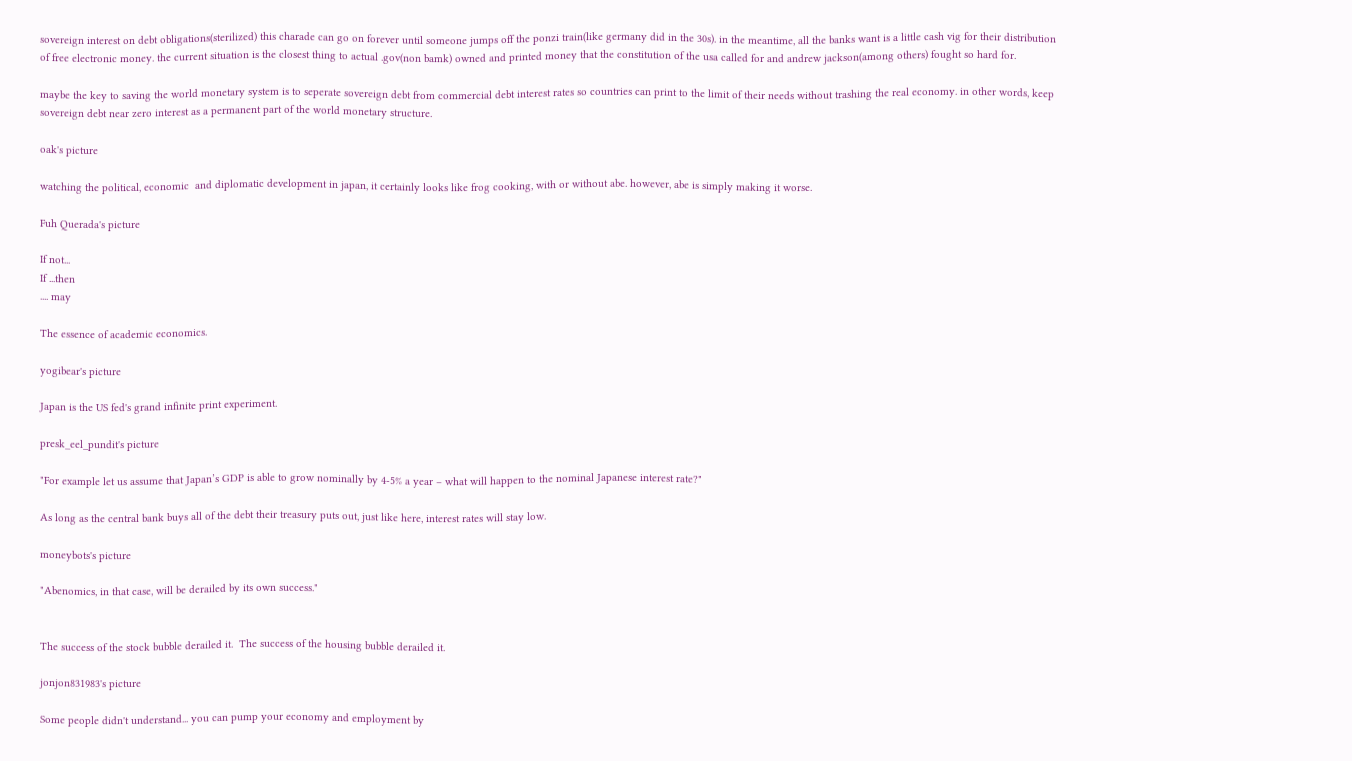sovereign interest on debt obligations(sterilized) this charade can go on forever until someone jumps off the ponzi train(like germany did in the 30s). in the meantime, all the banks want is a little cash vig for their distribution of free electronic money. the current situation is the closest thing to actual .gov(non bamk) owned and printed money that the constitution of the usa called for and andrew jackson(among others) fought so hard for.

maybe the key to saving the world monetary system is to seperate sovereign debt from commercial debt interest rates so countries can print to the limit of their needs without trashing the real economy. in other words, keep sovereign debt near zero interest as a permanent part of the world monetary structure.

oak's picture

watching the political, economic  and diplomatic development in japan, it certainly looks like frog cooking, with or without abe. however, abe is simply making it worse.

Fuh Querada's picture

If not...
If ...then
.... may

The essence of academic economics.

yogibear's picture

Japan is the US fed's grand infinite print experiment.

presk_eel_pundit's picture

"For example let us assume that Japan’s GDP is able to grow nominally by 4-5% a year – what will happen to the nominal Japanese interest rate?"

As long as the central bank buys all of the debt their treasury puts out, just like here, interest rates will stay low.

moneybots's picture

"Abenomics, in that case, will be derailed by its own success."


The success of the stock bubble derailed it.  The success of the housing bubble derailed it.

jonjon831983's picture

Some people didn't understand... you can pump your economy and employment by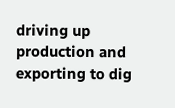driving up production and exporting to dig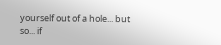yourself out of a hole... but so... if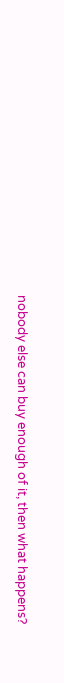nobody else can buy enough of it, then what happens?